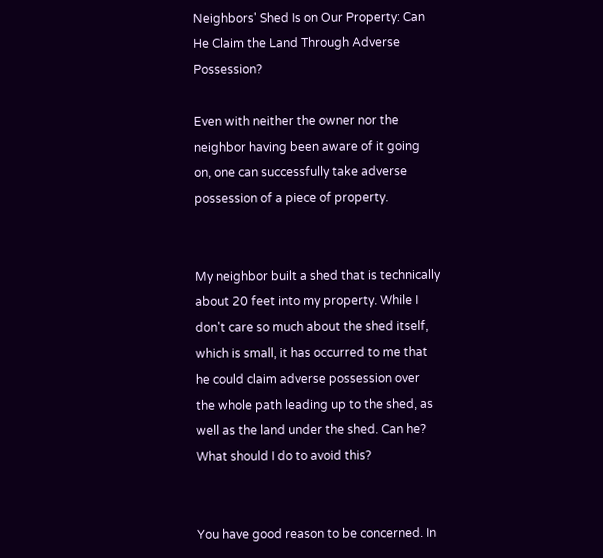Neighbors' Shed Is on Our Property: Can He Claim the Land Through Adverse Possession?

Even with neither the owner nor the neighbor having been aware of it going on, one can successfully take adverse possession of a piece of property.


My neighbor built a shed that is technically about 20 feet into my property. While I don't care so much about the shed itself, which is small, it has occurred to me that he could claim adverse possession over the whole path leading up to the shed, as well as the land under the shed. Can he? What should I do to avoid this?


You have good reason to be concerned. In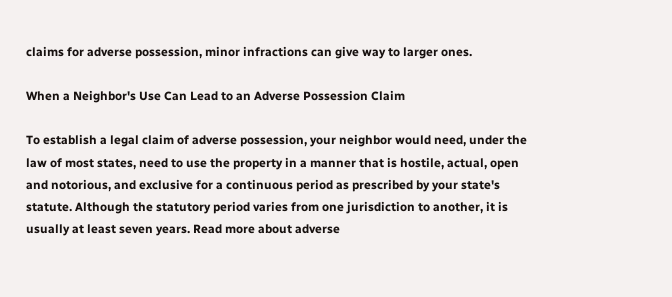claims for adverse possession, minor infractions can give way to larger ones.

When a Neighbor's Use Can Lead to an Adverse Possession Claim

To establish a legal claim of adverse possession, your neighbor would need, under the law of most states, need to use the property in a manner that is hostile, actual, open and notorious, and exclusive for a continuous period as prescribed by your state's statute. Although the statutory period varies from one jurisdiction to another, it is usually at least seven years. Read more about adverse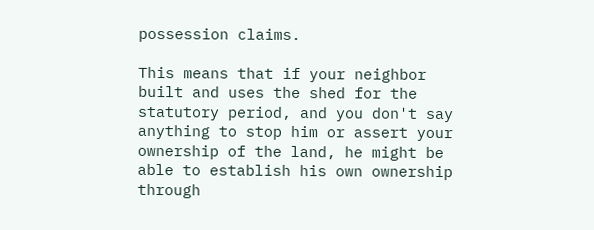possession claims.

This means that if your neighbor built and uses the shed for the statutory period, and you don't say anything to stop him or assert your ownership of the land, he might be able to establish his own ownership through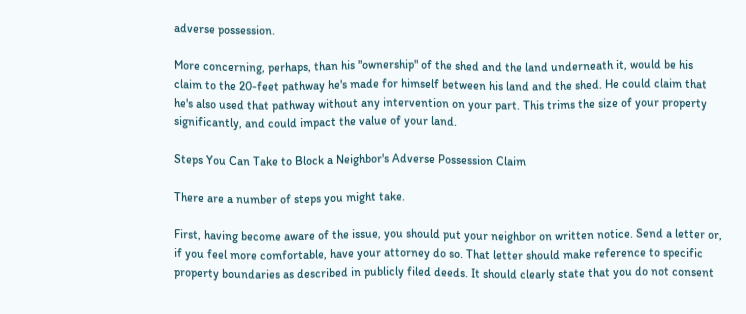adverse possession.

More concerning, perhaps, than his "ownership" of the shed and the land underneath it, would be his claim to the 20-feet pathway he's made for himself between his land and the shed. He could claim that he's also used that pathway without any intervention on your part. This trims the size of your property significantly, and could impact the value of your land.

Steps You Can Take to Block a Neighbor's Adverse Possession Claim

There are a number of steps you might take.

First, having become aware of the issue, you should put your neighbor on written notice. Send a letter or, if you feel more comfortable, have your attorney do so. That letter should make reference to specific property boundaries as described in publicly filed deeds. It should clearly state that you do not consent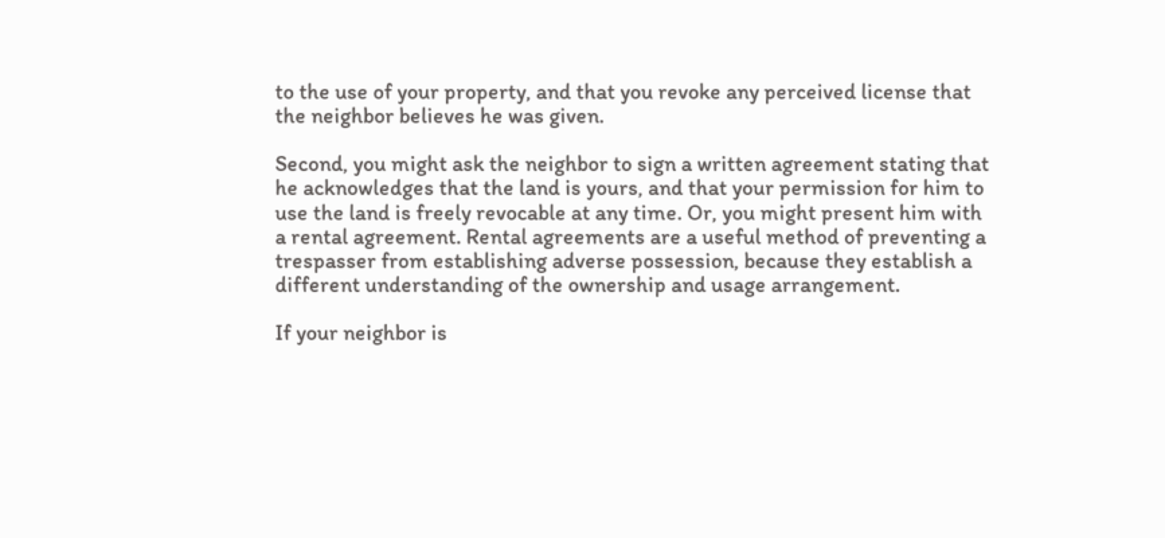to the use of your property, and that you revoke any perceived license that the neighbor believes he was given.

Second, you might ask the neighbor to sign a written agreement stating that he acknowledges that the land is yours, and that your permission for him to use the land is freely revocable at any time. Or, you might present him with a rental agreement. Rental agreements are a useful method of preventing a trespasser from establishing adverse possession, because they establish a different understanding of the ownership and usage arrangement.

If your neighbor is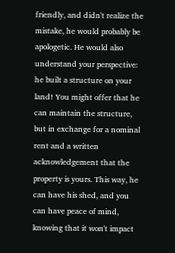friendly, and didn't realize the mistake, he would probably be apologetic. He would also understand your perspective: he built a structure on your land! You might offer that he can maintain the structure, but in exchange for a nominal rent and a written acknowledgement that the property is yours. This way, he can have his shed, and you can have peace of mind, knowing that it won't impact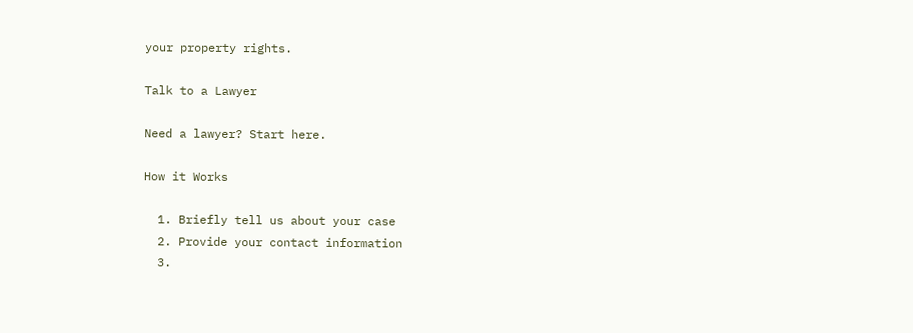your property rights.

Talk to a Lawyer

Need a lawyer? Start here.

How it Works

  1. Briefly tell us about your case
  2. Provide your contact information
  3.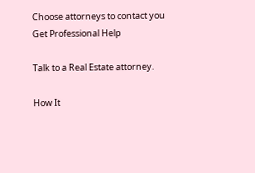Choose attorneys to contact you
Get Professional Help

Talk to a Real Estate attorney.

How It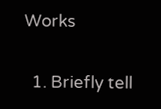Works

  1. Briefly tell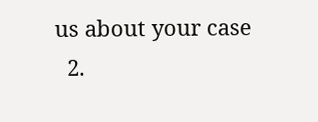us about your case
  2.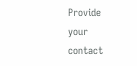Provide your contact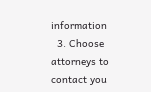information
  3. Choose attorneys to contact you